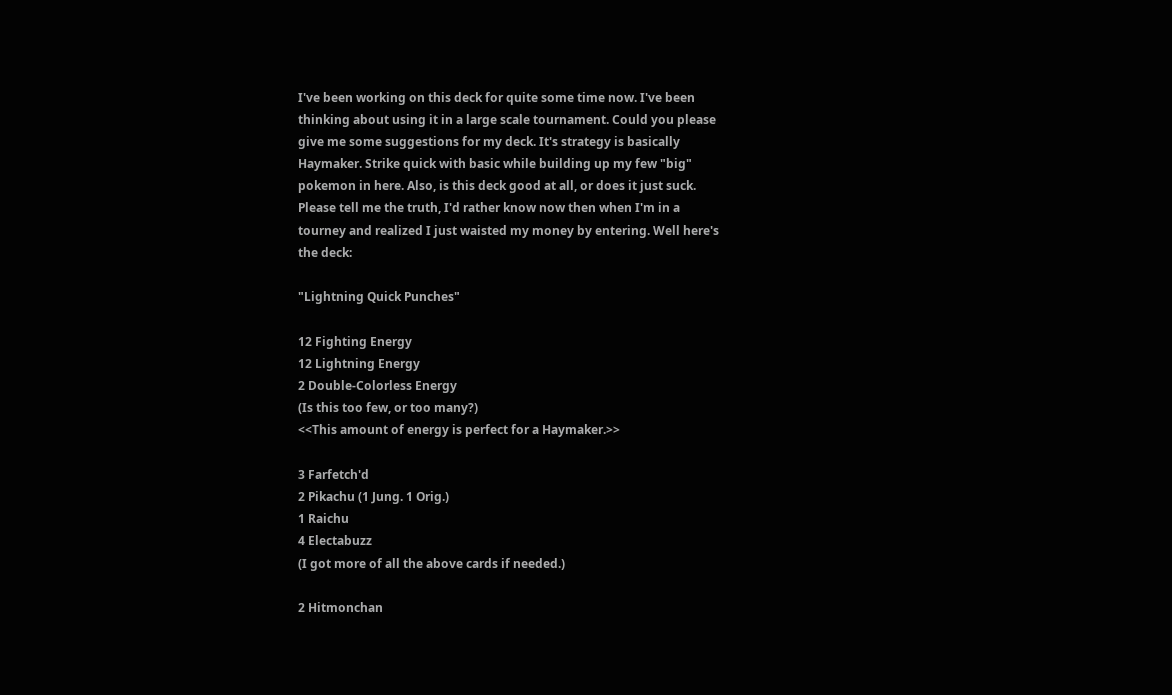I've been working on this deck for quite some time now. I've been
thinking about using it in a large scale tournament. Could you please
give me some suggestions for my deck. It's strategy is basically
Haymaker. Strike quick with basic while building up my few "big"
pokemon in here. Also, is this deck good at all, or does it just suck.
Please tell me the truth, I'd rather know now then when I'm in a
tourney and realized I just waisted my money by entering. Well here's
the deck:

"Lightning Quick Punches"

12 Fighting Energy
12 Lightning Energy
2 Double-Colorless Energy
(Is this too few, or too many?)
<<This amount of energy is perfect for a Haymaker.>>

3 Farfetch'd
2 Pikachu (1 Jung. 1 Orig.)
1 Raichu
4 Electabuzz
(I got more of all the above cards if needed.)

2 Hitmonchan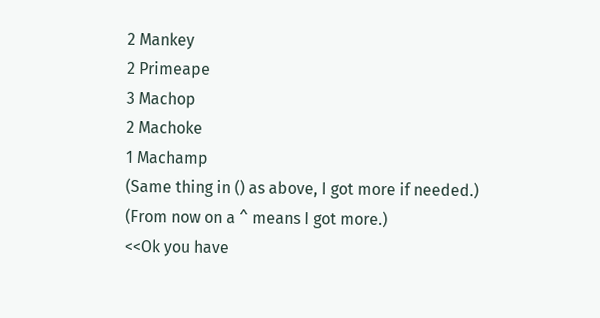2 Mankey
2 Primeape
3 Machop
2 Machoke
1 Machamp
(Same thing in () as above, I got more if needed.)
(From now on a ^ means I got more.)
<<Ok you have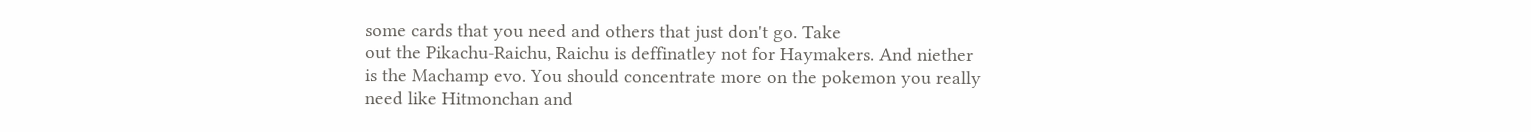some cards that you need and others that just don't go. Take
out the Pikachu-Raichu, Raichu is deffinatley not for Haymakers. And niether
is the Machamp evo. You should concentrate more on the pokemon you really
need like Hitmonchan and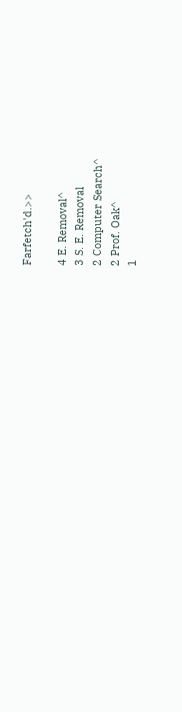Farfetch'd.>>

4 E. Removal^
3 S. E. Removal
2 Computer Search^
2 Prof. Oak^
1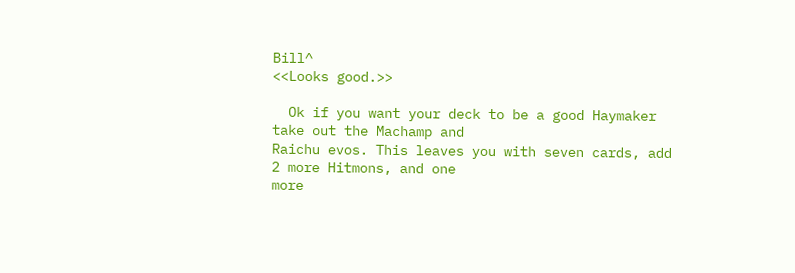Bill^
<<Looks good.>>

  Ok if you want your deck to be a good Haymaker take out the Machamp and
Raichu evos. This leaves you with seven cards, add 2 more Hitmons, and one
more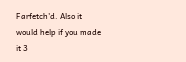Farfetch'd. Also it would help if you made it 3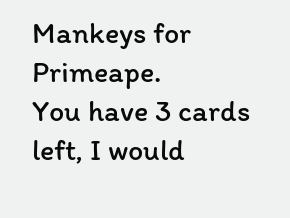Mankeys for Primeape.
You have 3 cards left, I would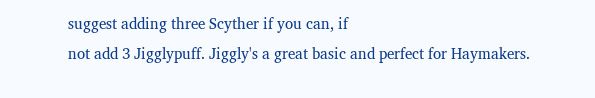suggest adding three Scyther if you can, if
not add 3 Jigglypuff. Jiggly's a great basic and perfect for Haymakers.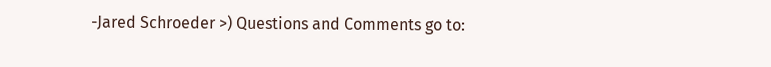-Jared Schroeder >) Questions and Comments go to: